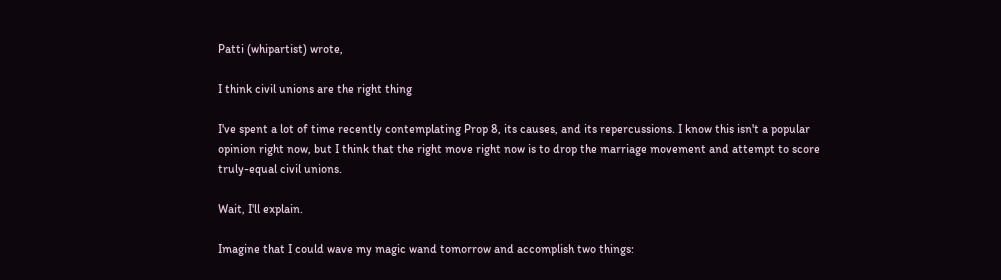Patti (whipartist) wrote,

I think civil unions are the right thing

I've spent a lot of time recently contemplating Prop 8, its causes, and its repercussions. I know this isn't a popular opinion right now, but I think that the right move right now is to drop the marriage movement and attempt to score truly-equal civil unions.

Wait, I'll explain.

Imagine that I could wave my magic wand tomorrow and accomplish two things: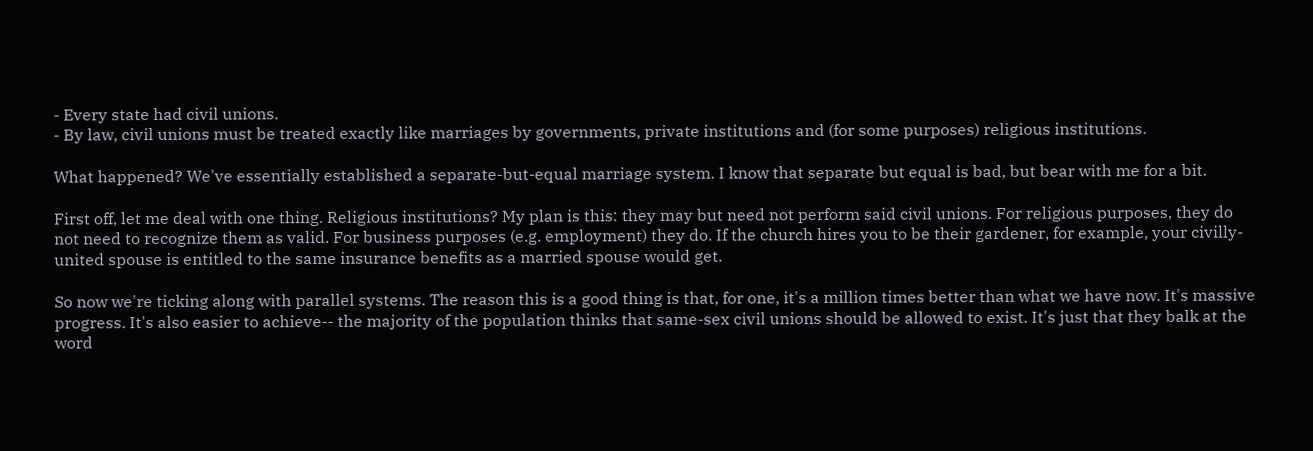- Every state had civil unions.
- By law, civil unions must be treated exactly like marriages by governments, private institutions and (for some purposes) religious institutions.

What happened? We've essentially established a separate-but-equal marriage system. I know that separate but equal is bad, but bear with me for a bit.

First off, let me deal with one thing. Religious institutions? My plan is this: they may but need not perform said civil unions. For religious purposes, they do not need to recognize them as valid. For business purposes (e.g. employment) they do. If the church hires you to be their gardener, for example, your civilly-united spouse is entitled to the same insurance benefits as a married spouse would get.

So now we're ticking along with parallel systems. The reason this is a good thing is that, for one, it's a million times better than what we have now. It's massive progress. It's also easier to achieve-- the majority of the population thinks that same-sex civil unions should be allowed to exist. It's just that they balk at the word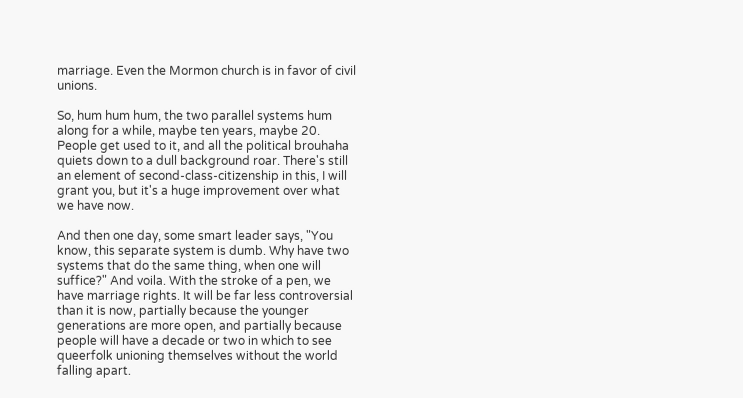marriage. Even the Mormon church is in favor of civil unions.

So, hum hum hum, the two parallel systems hum along for a while, maybe ten years, maybe 20. People get used to it, and all the political brouhaha quiets down to a dull background roar. There's still an element of second-class-citizenship in this, I will grant you, but it's a huge improvement over what we have now.

And then one day, some smart leader says, "You know, this separate system is dumb. Why have two systems that do the same thing, when one will suffice?" And voila. With the stroke of a pen, we have marriage rights. It will be far less controversial than it is now, partially because the younger generations are more open, and partially because people will have a decade or two in which to see queerfolk unioning themselves without the world falling apart.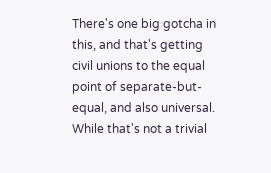There's one big gotcha in this, and that's getting civil unions to the equal point of separate-but-equal, and also universal. While that's not a trivial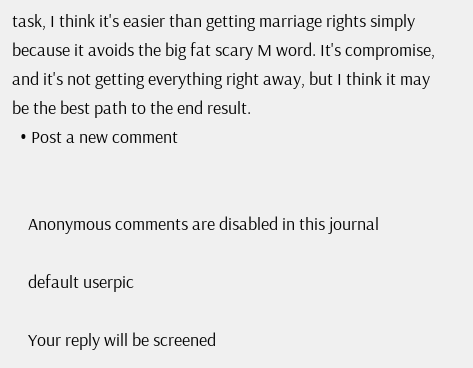task, I think it's easier than getting marriage rights simply because it avoids the big fat scary M word. It's compromise, and it's not getting everything right away, but I think it may be the best path to the end result.
  • Post a new comment


    Anonymous comments are disabled in this journal

    default userpic

    Your reply will be screened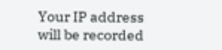Your IP address will be recorded